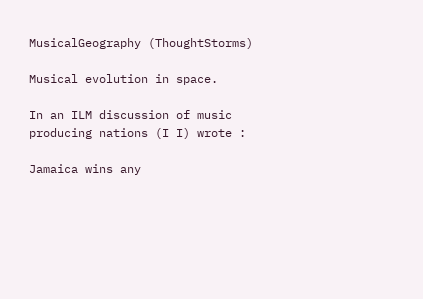MusicalGeography (ThoughtStorms)

Musical evolution in space.

In an ILM discussion of music producing nations (I I) wrote :

Jamaica wins any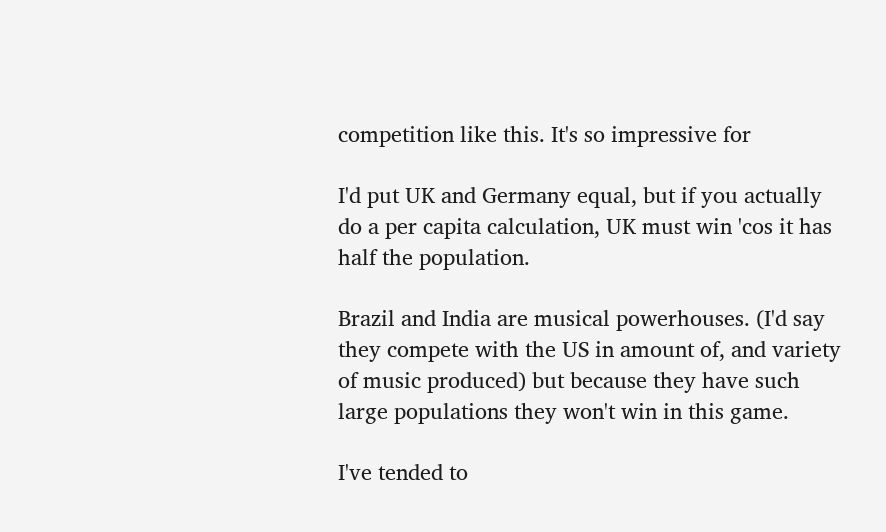competition like this. It's so impressive for

I'd put UK and Germany equal, but if you actually do a per capita calculation, UK must win 'cos it has half the population.

Brazil and India are musical powerhouses. (I'd say they compete with the US in amount of, and variety of music produced) but because they have such large populations they won't win in this game.

I've tended to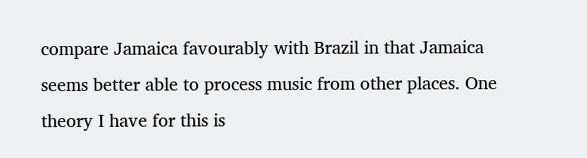compare Jamaica favourably with Brazil in that Jamaica seems better able to process music from other places. One theory I have for this is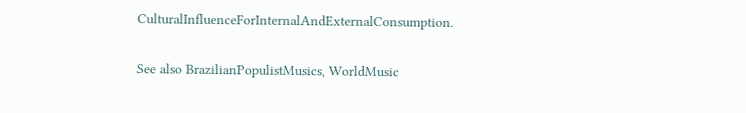CulturalInfluenceForInternalAndExternalConsumption.

See also BrazilianPopulistMusics, WorldMusic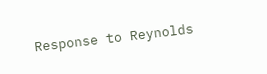Response to Reynolds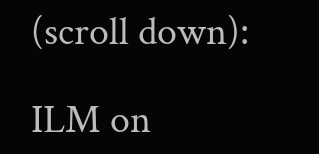(scroll down):

ILM on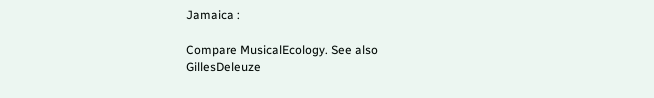Jamaica :

Compare MusicalEcology. See also GillesDeleuze